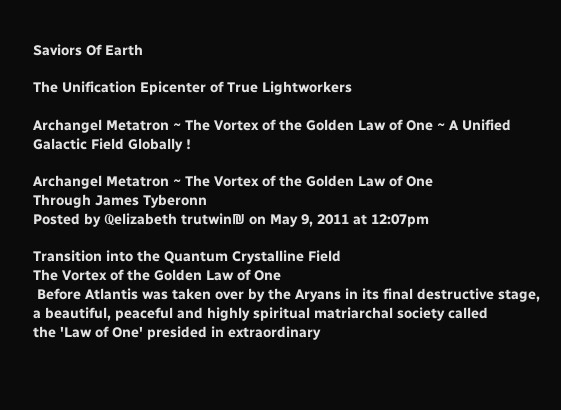Saviors Of Earth

The Unification Epicenter of True Lightworkers

Archangel Metatron ~ The Vortex of the Golden Law of One ~ A Unified Galactic Field Globally !

Archangel Metatron ~ The Vortex of the Golden Law of One
Through James Tyberonn
Posted by Ҩelizabeth trutwin₪ on May 9, 2011 at 12:07pm

Transition into the Quantum Crystalline Field
The Vortex of the Golden Law of One
 Before Atlantis was taken over by the Aryans in its final destructive stage,
a beautiful, peaceful and highly spiritual matriarchal society called
the 'Law of One' presided in extraordinary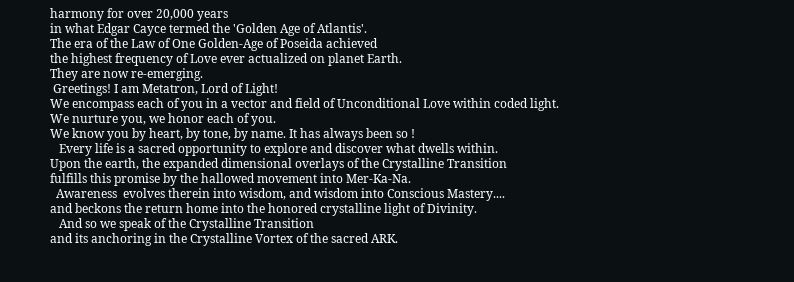harmony for over 20,000 years
in what Edgar Cayce termed the 'Golden Age of Atlantis'.
The era of the Law of One Golden-Age of Poseida achieved
the highest frequency of Love ever actualized on planet Earth.
They are now re-emerging.
 Greetings! I am Metatron, Lord of Light!
We encompass each of you in a vector and field of Unconditional Love within coded light.
We nurture you, we honor each of you.
We know you by heart, by tone, by name. It has always been so !
   Every life is a sacred opportunity to explore and discover what dwells within.
Upon the earth, the expanded dimensional overlays of the Crystalline Transition
fulfills this promise by the hallowed movement into Mer-Ka-Na.
  Awareness  evolves therein into wisdom, and wisdom into Conscious Mastery....
and beckons the return home into the honored crystalline light of Divinity.
   And so we speak of the Crystalline Transition
and its anchoring in the Crystalline Vortex of the sacred ARK.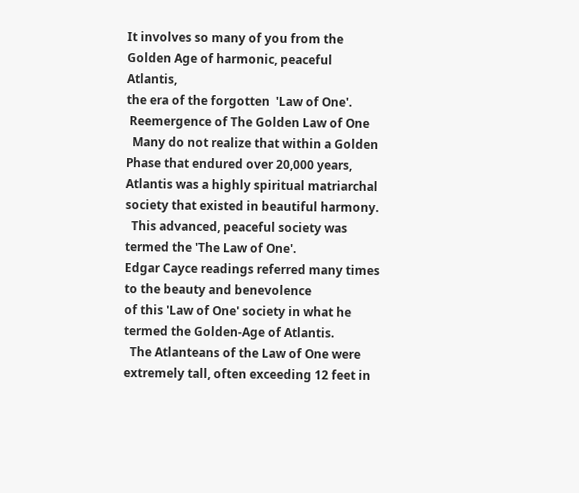It involves so many of you from the Golden Age of harmonic, peaceful Atlantis,
the era of the forgotten  'Law of One'.
 Reemergence of The Golden Law of One
  Many do not realize that within a Golden Phase that endured over 20,000 years,
Atlantis was a highly spiritual matriarchal society that existed in beautiful harmony.
  This advanced, peaceful society was termed the 'The Law of One'.
Edgar Cayce readings referred many times to the beauty and benevolence
of this 'Law of One' society in what he termed the Golden-Age of Atlantis.
  The Atlanteans of the Law of One were extremely tall, often exceeding 12 feet in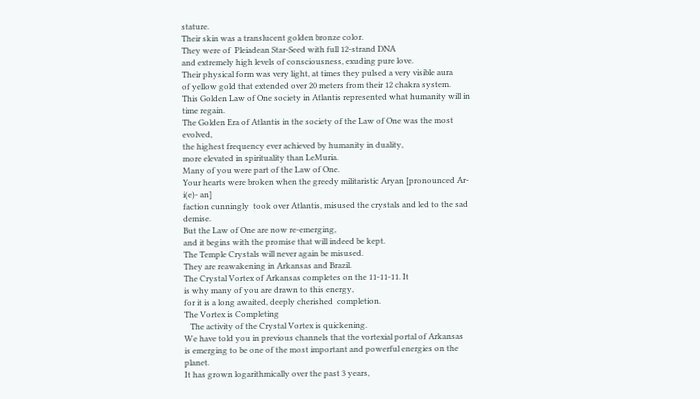stature.
Their skin was a translucent golden bronze color.
They were of  Pleiadean Star-Seed with full 12-strand DNA
and extremely high levels of consciousness, exuding pure love.
Their physical form was very light, at times they pulsed a very visible aura
of yellow gold that extended over 20 meters from their 12 chakra system.
This Golden Law of One society in Atlantis represented what humanity will in time regain.
The Golden Era of Atlantis in the society of the Law of One was the most evolved,
the highest frequency ever achieved by humanity in duality,
more elevated in spirituality than LeMuria.
Many of you were part of the Law of One.
Your hearts were broken when the greedy militaristic Aryan [pronounced Ar-i(e)- an]
faction cunningly  took over Atlantis, misused the crystals and led to the sad demise.
But the Law of One are now re-emerging,
and it begins with the promise that will indeed be kept.
The Temple Crystals will never again be misused.
They are reawakening in Arkansas and Brazil.
The Crystal Vortex of Arkansas completes on the 11-11-11. It
is why many of you are drawn to this energy,
for it is a long awaited, deeply cherished  completion.
The Vortex is Completing
   The activity of the Crystal Vortex is quickening.
We have told you in previous channels that the vortexial portal of Arkansas
is emerging to be one of the most important and powerful energies on the planet.
It has grown logarithmically over the past 3 years,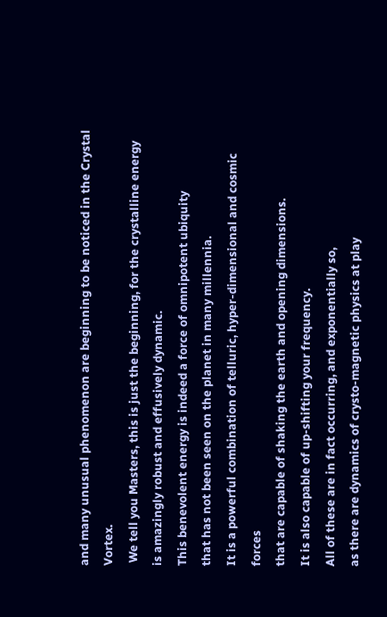and many unusual phenomenon are beginning to be noticed in the Crystal Vortex.
 We tell you Masters, this is just the beginning, for the crystalline energy
is amazingly robust and effusively dynamic.
This benevolent energy is indeed a force of omnipotent ubiquity
that has not been seen on the planet in many millennia.
It is a powerful combination of telluric, hyper-dimensional and cosmic forces
that are capable of shaking the earth and opening dimensions.
It is also capable of up-shifting your frequency.
All of these are in fact occurring, and exponentially so,
as there are dynamics of crysto-magnetic physics at play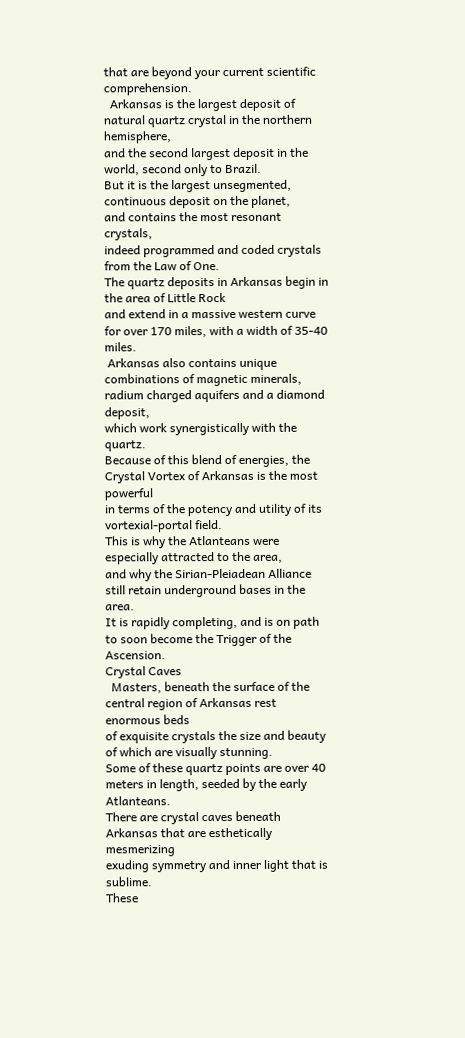that are beyond your current scientific comprehension.
  Arkansas is the largest deposit of natural quartz crystal in the northern hemisphere,
and the second largest deposit in the world, second only to Brazil.
But it is the largest unsegmented, continuous deposit on the planet,
and contains the most resonant crystals,
indeed programmed and coded crystals from the Law of One.
The quartz deposits in Arkansas begin in the area of Little Rock
and extend in a massive western curve for over 170 miles, with a width of 35-40 miles.
 Arkansas also contains unique combinations of magnetic minerals,
radium charged aquifers and a diamond deposit,
which work synergistically with the quartz.
Because of this blend of energies, the Crystal Vortex of Arkansas is the most powerful
in terms of the potency and utility of its vortexial-portal field.
This is why the Atlanteans were especially attracted to the area,
and why the Sirian-Pleiadean Alliance
still retain underground bases in the area.
It is rapidly completing, and is on path to soon become the Trigger of the Ascension.
Crystal Caves
  Masters, beneath the surface of the central region of Arkansas rest enormous beds
of exquisite crystals the size and beauty of which are visually stunning.
Some of these quartz points are over 40 meters in length, seeded by the early Atlanteans.
There are crystal caves beneath Arkansas that are esthetically mesmerizing
exuding symmetry and inner light that is sublime.
These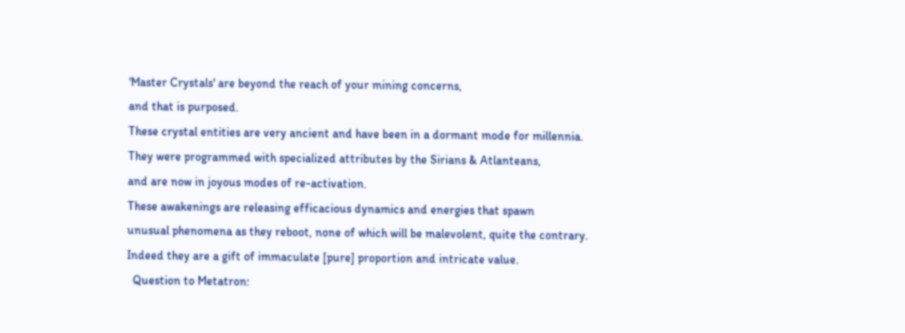'Master Crystals' are beyond the reach of your mining concerns,
and that is purposed.
These crystal entities are very ancient and have been in a dormant mode for millennia.
They were programmed with specialized attributes by the Sirians & Atlanteans,
and are now in joyous modes of re-activation.
These awakenings are releasing efficacious dynamics and energies that spawn
unusual phenomena as they reboot, none of which will be malevolent, quite the contrary.
Indeed they are a gift of immaculate [pure] proportion and intricate value.
  Question to Metatron: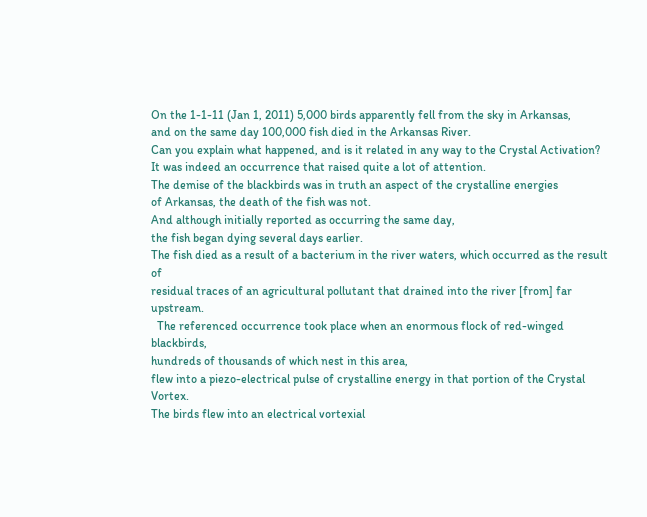On the 1-1-11 (Jan 1, 2011) 5,000 birds apparently fell from the sky in Arkansas,
and on the same day 100,000 fish died in the Arkansas River.
Can you explain what happened, and is it related in any way to the Crystal Activation?
It was indeed an occurrence that raised quite a lot of attention.
The demise of the blackbirds was in truth an aspect of the crystalline energies
of Arkansas, the death of the fish was not.
And although initially reported as occurring the same day,
the fish began dying several days earlier.
The fish died as a result of a bacterium in the river waters, which occurred as the result of
residual traces of an agricultural pollutant that drained into the river [from] far upstream.
  The referenced occurrence took place when an enormous flock of red-winged blackbirds,
hundreds of thousands of which nest in this area,
flew into a piezo-electrical pulse of crystalline energy in that portion of the Crystal Vortex.
The birds flew into an electrical vortexial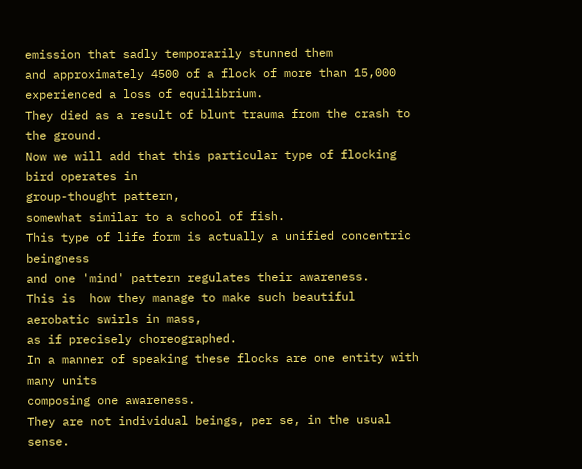emission that sadly temporarily stunned them
and approximately 4500 of a flock of more than 15,000 experienced a loss of equilibrium.
They died as a result of blunt trauma from the crash to the ground.
Now we will add that this particular type of flocking bird operates in
group-thought pattern,
somewhat similar to a school of fish.
This type of life form is actually a unified concentric beingness
and one 'mind' pattern regulates their awareness.
This is  how they manage to make such beautiful aerobatic swirls in mass,
as if precisely choreographed.
In a manner of speaking these flocks are one entity with many units
composing one awareness.
They are not individual beings, per se, in the usual sense.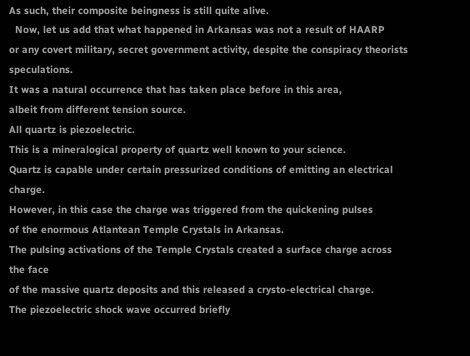As such, their composite beingness is still quite alive.
  Now, let us add that what happened in Arkansas was not a result of HAARP
or any covert military, secret government activity, despite the conspiracy theorists speculations.
It was a natural occurrence that has taken place before in this area,
albeit from different tension source.
All quartz is piezoelectric.
This is a mineralogical property of quartz well known to your science.
Quartz is capable under certain pressurized conditions of emitting an electrical charge.
However, in this case the charge was triggered from the quickening pulses
of the enormous Atlantean Temple Crystals in Arkansas.
The pulsing activations of the Temple Crystals created a surface charge across the face
of the massive quartz deposits and this released a crysto-electrical charge.
The piezoelectric shock wave occurred briefly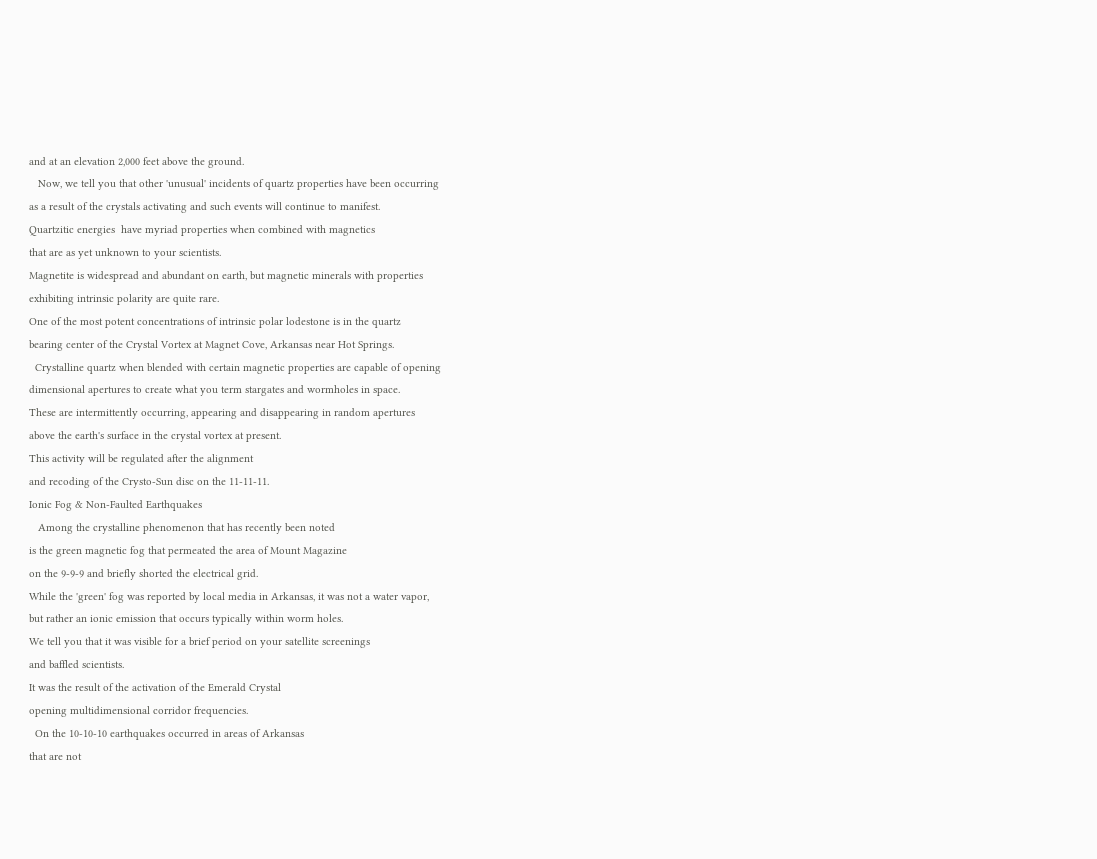and at an elevation 2,000 feet above the ground.
   Now, we tell you that other 'unusual' incidents of quartz properties have been occurring
as a result of the crystals activating and such events will continue to manifest.
Quartzitic energies  have myriad properties when combined with magnetics
that are as yet unknown to your scientists.
Magnetite is widespread and abundant on earth, but magnetic minerals with properties
exhibiting intrinsic polarity are quite rare.
One of the most potent concentrations of intrinsic polar lodestone is in the quartz
bearing center of the Crystal Vortex at Magnet Cove, Arkansas near Hot Springs.
  Crystalline quartz when blended with certain magnetic properties are capable of opening
dimensional apertures to create what you term stargates and wormholes in space.
These are intermittently occurring, appearing and disappearing in random apertures
above the earth's surface in the crystal vortex at present.
This activity will be regulated after the alignment
and recoding of the Crysto-Sun disc on the 11-11-11.
Ionic Fog & Non-Faulted Earthquakes
   Among the crystalline phenomenon that has recently been noted
is the green magnetic fog that permeated the area of Mount Magazine
on the 9-9-9 and briefly shorted the electrical grid.
While the 'green' fog was reported by local media in Arkansas, it was not a water vapor,
but rather an ionic emission that occurs typically within worm holes.
We tell you that it was visible for a brief period on your satellite screenings
and baffled scientists.
It was the result of the activation of the Emerald Crystal
opening multidimensional corridor frequencies.
  On the 10-10-10 earthquakes occurred in areas of Arkansas
that are not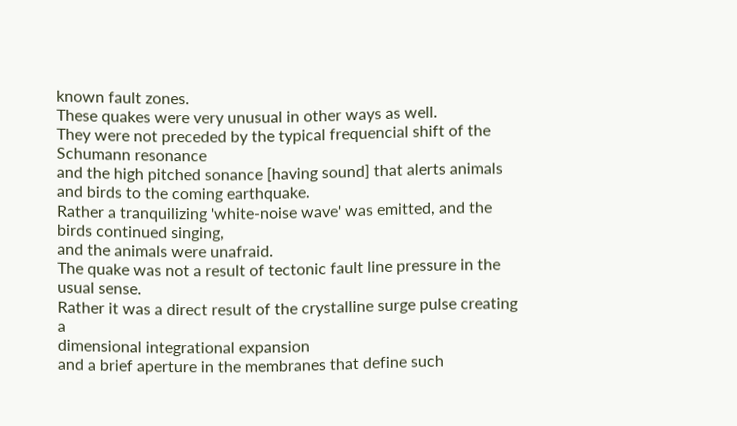known fault zones.
These quakes were very unusual in other ways as well.
They were not preceded by the typical frequencial shift of the Schumann resonance
and the high pitched sonance [having sound] that alerts animals
and birds to the coming earthquake.
Rather a tranquilizing 'white-noise wave' was emitted, and the birds continued singing,
and the animals were unafraid.
The quake was not a result of tectonic fault line pressure in the usual sense.
Rather it was a direct result of the crystalline surge pulse creating a
dimensional integrational expansion
and a brief aperture in the membranes that define such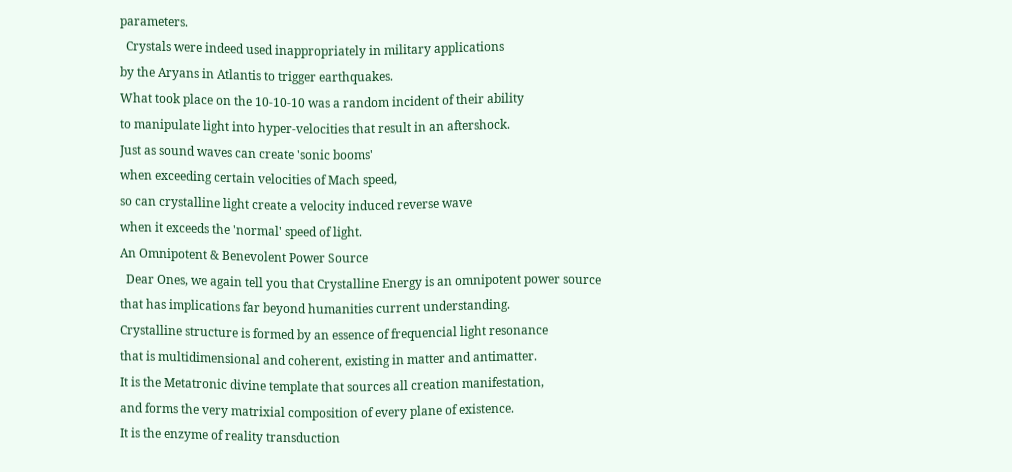parameters.
  Crystals were indeed used inappropriately in military applications
by the Aryans in Atlantis to trigger earthquakes.
What took place on the 10-10-10 was a random incident of their ability
to manipulate light into hyper-velocities that result in an aftershock.
Just as sound waves can create 'sonic booms'
when exceeding certain velocities of Mach speed,
so can crystalline light create a velocity induced reverse wave
when it exceeds the 'normal' speed of light.
An Omnipotent & Benevolent Power Source
  Dear Ones, we again tell you that Crystalline Energy is an omnipotent power source
that has implications far beyond humanities current understanding.
Crystalline structure is formed by an essence of frequencial light resonance
that is multidimensional and coherent, existing in matter and antimatter.
It is the Metatronic divine template that sources all creation manifestation,
and forms the very matrixial composition of every plane of existence.
It is the enzyme of reality transduction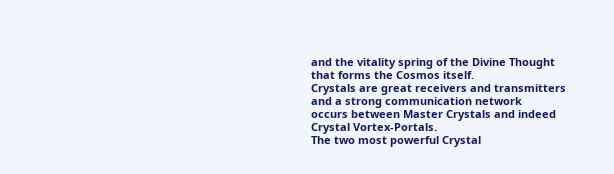and the vitality spring of the Divine Thought that forms the Cosmos itself.
Crystals are great receivers and transmitters and a strong communication network
occurs between Master Crystals and indeed Crystal Vortex-Portals.
The two most powerful Crystal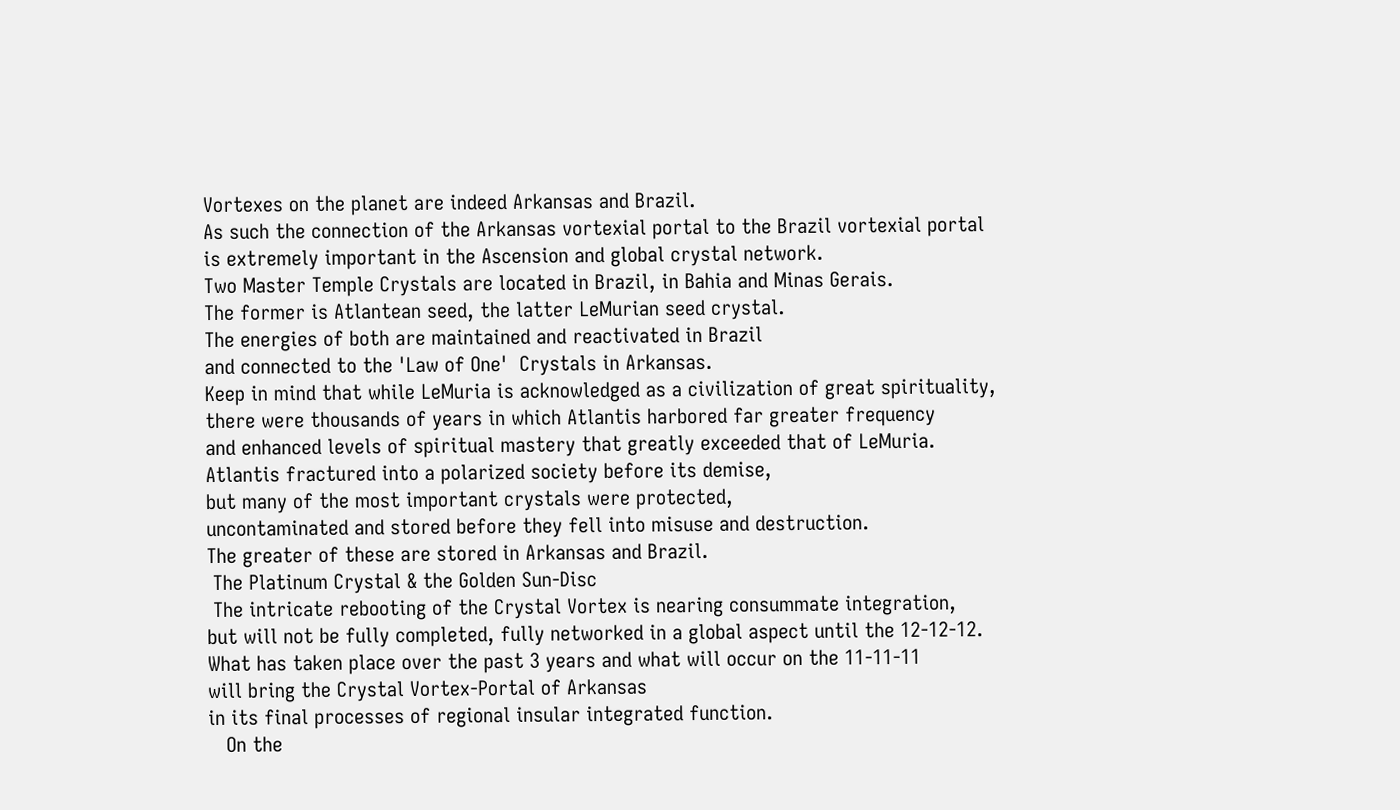Vortexes on the planet are indeed Arkansas and Brazil.
As such the connection of the Arkansas vortexial portal to the Brazil vortexial portal
is extremely important in the Ascension and global crystal network.
Two Master Temple Crystals are located in Brazil, in Bahia and Minas Gerais.
The former is Atlantean seed, the latter LeMurian seed crystal.
The energies of both are maintained and reactivated in Brazil
and connected to the 'Law of One'  Crystals in Arkansas.
Keep in mind that while LeMuria is acknowledged as a civilization of great spirituality,
there were thousands of years in which Atlantis harbored far greater frequency
and enhanced levels of spiritual mastery that greatly exceeded that of LeMuria.
Atlantis fractured into a polarized society before its demise,
but many of the most important crystals were protected,
uncontaminated and stored before they fell into misuse and destruction.
The greater of these are stored in Arkansas and Brazil.
 The Platinum Crystal & the Golden Sun-Disc
 The intricate rebooting of the Crystal Vortex is nearing consummate integration,
but will not be fully completed, fully networked in a global aspect until the 12-12-12.
What has taken place over the past 3 years and what will occur on the 11-11-11
will bring the Crystal Vortex-Portal of Arkansas
in its final processes of regional insular integrated function.
   On the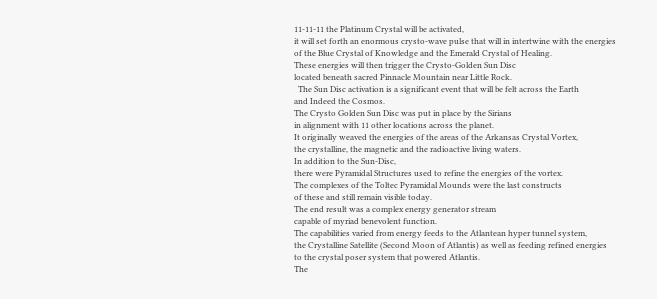11-11-11 the Platinum Crystal will be activated,
it will set forth an enormous crysto-wave pulse that will in intertwine with the energies
of the Blue Crystal of Knowledge and the Emerald Crystal of Healing.
These energies will then trigger the Crysto-Golden Sun Disc
located beneath sacred Pinnacle Mountain near Little Rock.
  The Sun Disc activation is a significant event that will be felt across the Earth
and Indeed the Cosmos.
The Crysto Golden Sun Disc was put in place by the Sirians
in alignment with 11 other locations across the planet.
It originally weaved the energies of the areas of the Arkansas Crystal Vortex,
the crystalline, the magnetic and the radioactive living waters.
In addition to the Sun-Disc,
there were Pyramidal Structures used to refine the energies of the vortex.
The complexes of the Toltec Pyramidal Mounds were the last constructs
of these and still remain visible today.
The end result was a complex energy generator stream
capable of myriad benevolent function.
The capabilities varied from energy feeds to the Atlantean hyper tunnel system,
the Crystalline Satellite (Second Moon of Atlantis) as well as feeding refined energies
to the crystal poser system that powered Atlantis.
The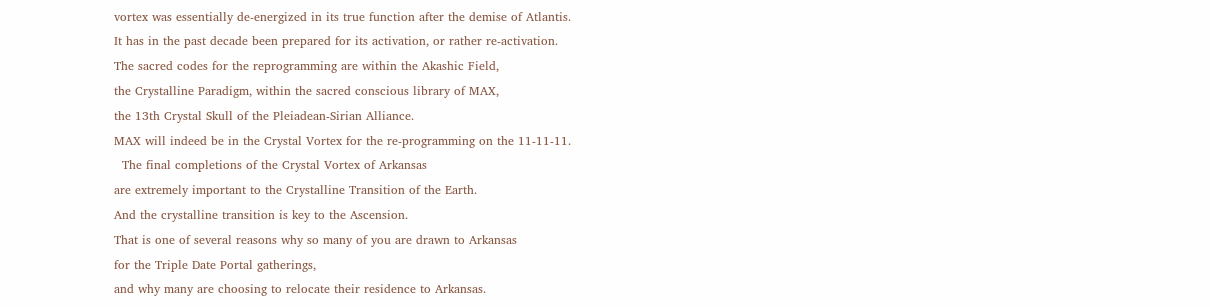vortex was essentially de-energized in its true function after the demise of Atlantis.
It has in the past decade been prepared for its activation, or rather re-activation.
The sacred codes for the reprogramming are within the Akashic Field,
the Crystalline Paradigm, within the sacred conscious library of MAX,
the 13th Crystal Skull of the Pleiadean-Sirian Alliance.
MAX will indeed be in the Crystal Vortex for the re-programming on the 11-11-11.
  The final completions of the Crystal Vortex of Arkansas
are extremely important to the Crystalline Transition of the Earth.
And the crystalline transition is key to the Ascension.
That is one of several reasons why so many of you are drawn to Arkansas
for the Triple Date Portal gatherings,
and why many are choosing to relocate their residence to Arkansas.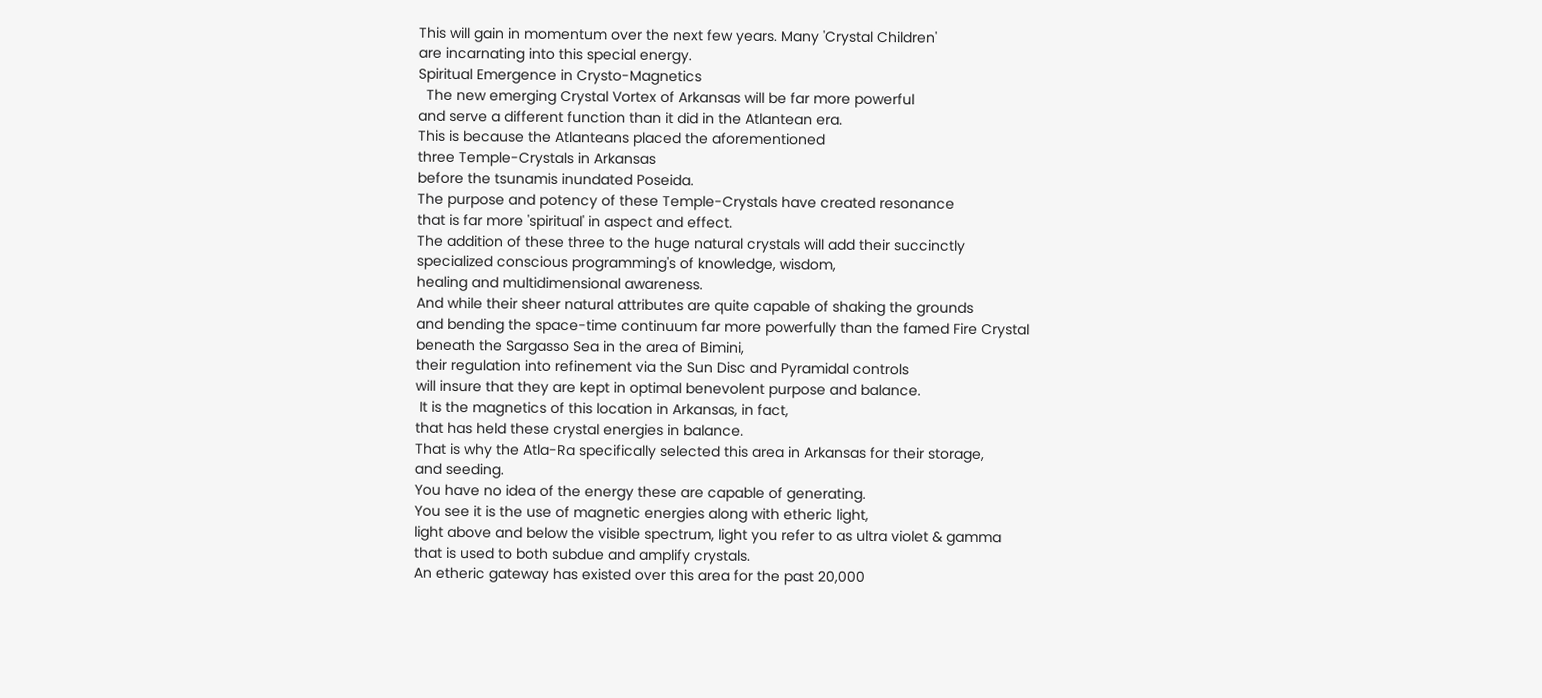This will gain in momentum over the next few years. Many 'Crystal Children'
are incarnating into this special energy.
Spiritual Emergence in Crysto-Magnetics
  The new emerging Crystal Vortex of Arkansas will be far more powerful
and serve a different function than it did in the Atlantean era.
This is because the Atlanteans placed the aforementioned
three Temple-Crystals in Arkansas
before the tsunamis inundated Poseida.
The purpose and potency of these Temple-Crystals have created resonance
that is far more 'spiritual' in aspect and effect.
The addition of these three to the huge natural crystals will add their succinctly
specialized conscious programming's of knowledge, wisdom,
healing and multidimensional awareness.
And while their sheer natural attributes are quite capable of shaking the grounds
and bending the space-time continuum far more powerfully than the famed Fire Crystal
beneath the Sargasso Sea in the area of Bimini,
their regulation into refinement via the Sun Disc and Pyramidal controls
will insure that they are kept in optimal benevolent purpose and balance.
 It is the magnetics of this location in Arkansas, in fact,
that has held these crystal energies in balance.
That is why the Atla-Ra specifically selected this area in Arkansas for their storage,
and seeding.
You have no idea of the energy these are capable of generating.
You see it is the use of magnetic energies along with etheric light,
light above and below the visible spectrum, light you refer to as ultra violet & gamma
that is used to both subdue and amplify crystals.
An etheric gateway has existed over this area for the past 20,000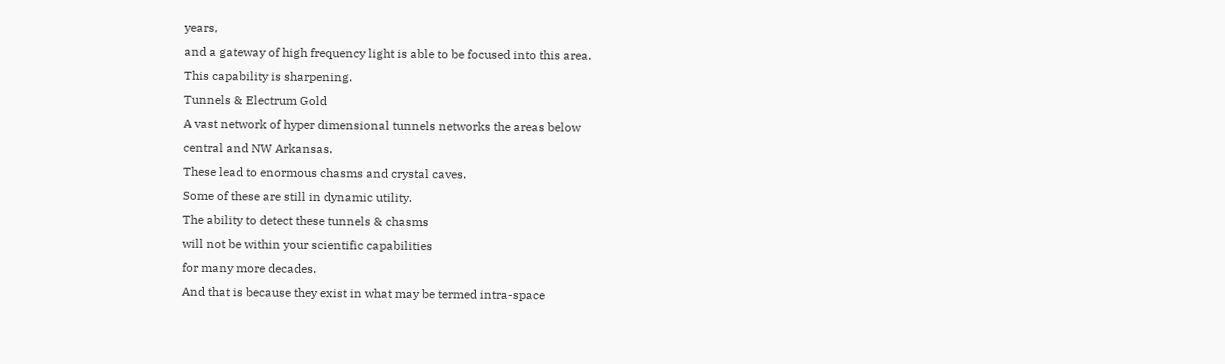years,
and a gateway of high frequency light is able to be focused into this area.
This capability is sharpening.
Tunnels & Electrum Gold
A vast network of hyper dimensional tunnels networks the areas below
central and NW Arkansas.
These lead to enormous chasms and crystal caves.
Some of these are still in dynamic utility.
The ability to detect these tunnels & chasms
will not be within your scientific capabilities
for many more decades.
And that is because they exist in what may be termed intra-space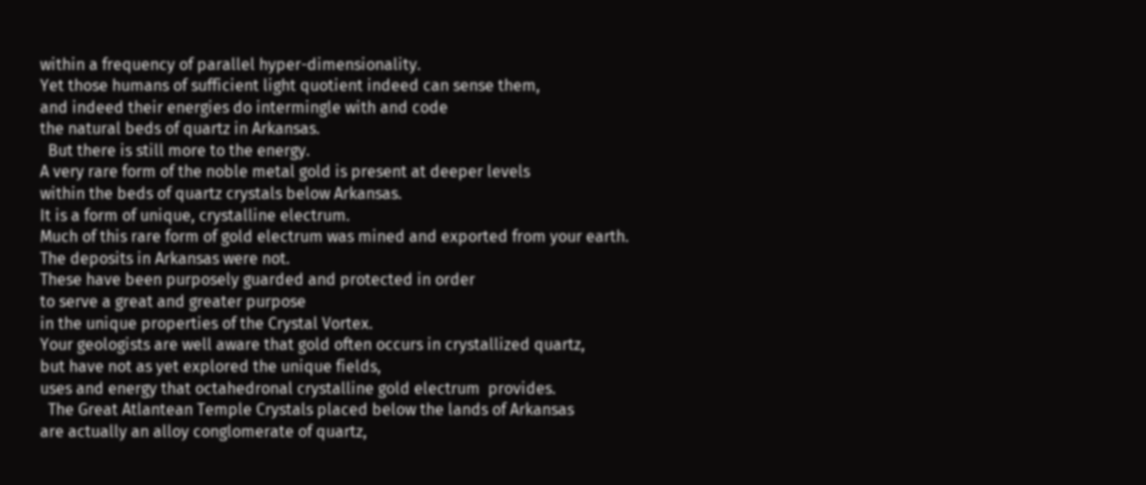within a frequency of parallel hyper-dimensionality.
Yet those humans of sufficient light quotient indeed can sense them,
and indeed their energies do intermingle with and code
the natural beds of quartz in Arkansas.
  But there is still more to the energy.
A very rare form of the noble metal gold is present at deeper levels
within the beds of quartz crystals below Arkansas.
It is a form of unique, crystalline electrum.
Much of this rare form of gold electrum was mined and exported from your earth.
The deposits in Arkansas were not.
These have been purposely guarded and protected in order
to serve a great and greater purpose
in the unique properties of the Crystal Vortex.
Your geologists are well aware that gold often occurs in crystallized quartz,
but have not as yet explored the unique fields,
uses and energy that octahedronal crystalline gold electrum  provides.
  The Great Atlantean Temple Crystals placed below the lands of Arkansas
are actually an alloy conglomerate of quartz,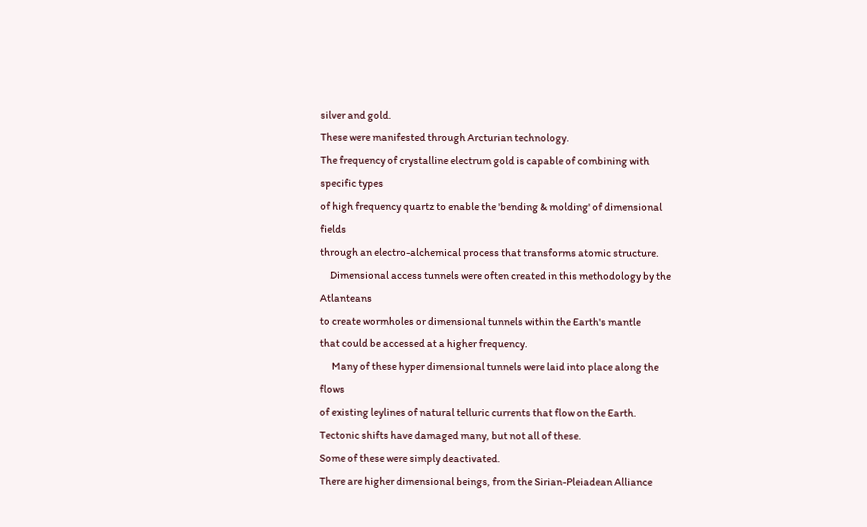silver and gold.
These were manifested through Arcturian technology.
The frequency of crystalline electrum gold is capable of combining with specific types
of high frequency quartz to enable the 'bending & molding' of dimensional fields
through an electro-alchemical process that transforms atomic structure.
     Dimensional access tunnels were often created in this methodology by the Atlanteans
to create wormholes or dimensional tunnels within the Earth's mantle
that could be accessed at a higher frequency.
      Many of these hyper dimensional tunnels were laid into place along the flows
of existing leylines of natural telluric currents that flow on the Earth.
Tectonic shifts have damaged many, but not all of these.
Some of these were simply deactivated.
There are higher dimensional beings, from the Sirian-Pleiadean Alliance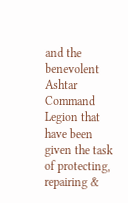and the benevolent Ashtar Command Legion that have been given the task of protecting,
repairing &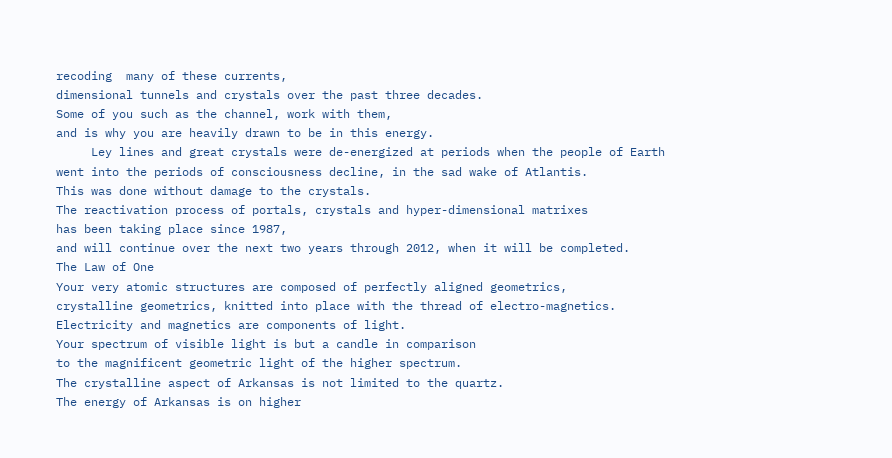recoding  many of these currents,
dimensional tunnels and crystals over the past three decades.
Some of you such as the channel, work with them,
and is why you are heavily drawn to be in this energy.
     Ley lines and great crystals were de-energized at periods when the people of Earth
went into the periods of consciousness decline, in the sad wake of Atlantis.
This was done without damage to the crystals.
The reactivation process of portals, crystals and hyper-dimensional matrixes
has been taking place since 1987,
and will continue over the next two years through 2012, when it will be completed.
The Law of One
Your very atomic structures are composed of perfectly aligned geometrics,
crystalline geometrics, knitted into place with the thread of electro-magnetics.
Electricity and magnetics are components of light.
Your spectrum of visible light is but a candle in comparison
to the magnificent geometric light of the higher spectrum.
The crystalline aspect of Arkansas is not limited to the quartz.
The energy of Arkansas is on higher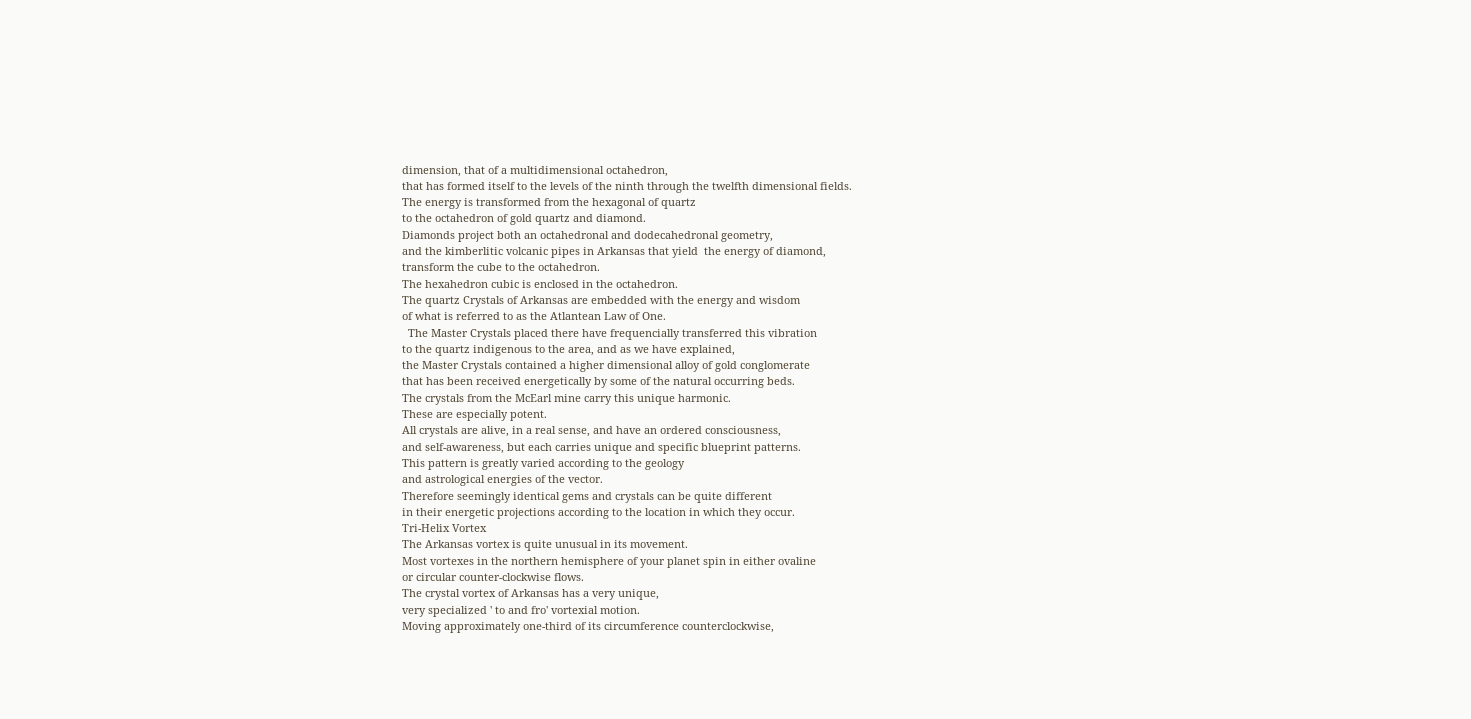dimension, that of a multidimensional octahedron,
that has formed itself to the levels of the ninth through the twelfth dimensional fields.
The energy is transformed from the hexagonal of quartz
to the octahedron of gold quartz and diamond.
Diamonds project both an octahedronal and dodecahedronal geometry,
and the kimberlitic volcanic pipes in Arkansas that yield  the energy of diamond,
transform the cube to the octahedron.
The hexahedron cubic is enclosed in the octahedron.
The quartz Crystals of Arkansas are embedded with the energy and wisdom
of what is referred to as the Atlantean Law of One.
  The Master Crystals placed there have frequencially transferred this vibration
to the quartz indigenous to the area, and as we have explained,
the Master Crystals contained a higher dimensional alloy of gold conglomerate
that has been received energetically by some of the natural occurring beds.
The crystals from the McEarl mine carry this unique harmonic.
These are especially potent.
All crystals are alive, in a real sense, and have an ordered consciousness,
and self-awareness, but each carries unique and specific blueprint patterns.
This pattern is greatly varied according to the geology
and astrological energies of the vector.
Therefore seemingly identical gems and crystals can be quite different
in their energetic projections according to the location in which they occur.
Tri-Helix Vortex
The Arkansas vortex is quite unusual in its movement.
Most vortexes in the northern hemisphere of your planet spin in either ovaline
or circular counter-clockwise flows.
The crystal vortex of Arkansas has a very unique,
very specialized ' to and fro' vortexial motion.
Moving approximately one-third of its circumference counterclockwise,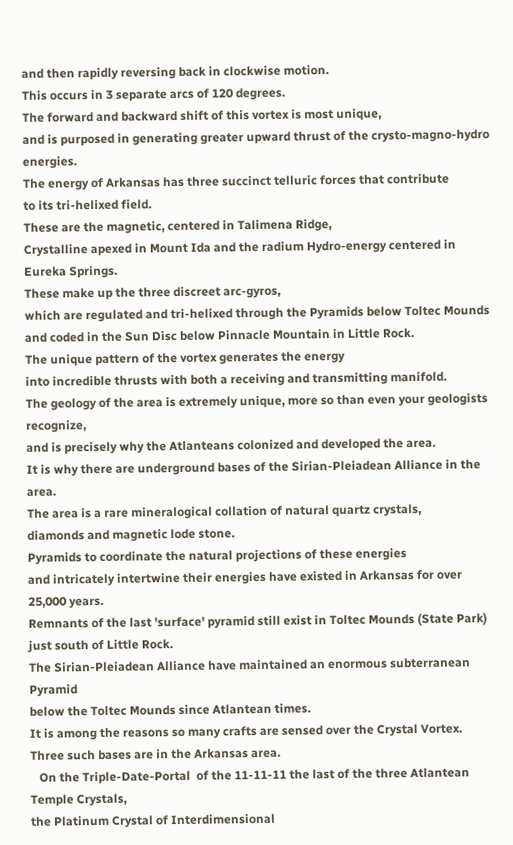and then rapidly reversing back in clockwise motion.
This occurs in 3 separate arcs of 120 degrees.
The forward and backward shift of this vortex is most unique,
and is purposed in generating greater upward thrust of the crysto-magno-hydro energies.
The energy of Arkansas has three succinct telluric forces that contribute
to its tri-helixed field.
These are the magnetic, centered in Talimena Ridge,
Crystalline apexed in Mount Ida and the radium Hydro-energy centered in Eureka Springs.
These make up the three discreet arc-gyros,
which are regulated and tri-helixed through the Pyramids below Toltec Mounds
and coded in the Sun Disc below Pinnacle Mountain in Little Rock.
The unique pattern of the vortex generates the energy
into incredible thrusts with both a receiving and transmitting manifold.
The geology of the area is extremely unique, more so than even your geologists recognize,
and is precisely why the Atlanteans colonized and developed the area.
It is why there are underground bases of the Sirian-Pleiadean Alliance in the area.
The area is a rare mineralogical collation of natural quartz crystals,
diamonds and magnetic lode stone.
Pyramids to coordinate the natural projections of these energies
and intricately intertwine their energies have existed in Arkansas for over 25,000 years.
Remnants of the last 'surface' pyramid still exist in Toltec Mounds (State Park)
just south of Little Rock.
The Sirian-Pleiadean Alliance have maintained an enormous subterranean Pyramid
below the Toltec Mounds since Atlantean times.
It is among the reasons so many crafts are sensed over the Crystal Vortex.
Three such bases are in the Arkansas area.
   On the Triple-Date-Portal  of the 11-11-11 the last of the three Atlantean Temple Crystals,
the Platinum Crystal of Interdimensional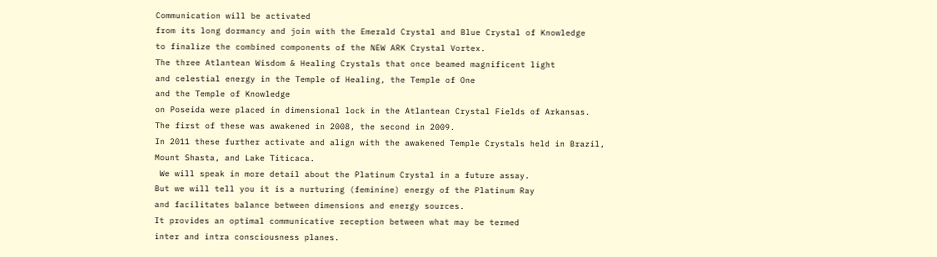Communication will be activated
from its long dormancy and join with the Emerald Crystal and Blue Crystal of Knowledge
to finalize the combined components of the NEW ARK Crystal Vortex.
The three Atlantean Wisdom & Healing Crystals that once beamed magnificent light
and celestial energy in the Temple of Healing, the Temple of One
and the Temple of Knowledge
on Poseida were placed in dimensional lock in the Atlantean Crystal Fields of Arkansas.
The first of these was awakened in 2008, the second in 2009.
In 2011 these further activate and align with the awakened Temple Crystals held in Brazil,
Mount Shasta, and Lake Titicaca.
 We will speak in more detail about the Platinum Crystal in a future assay.
But we will tell you it is a nurturing (feminine) energy of the Platinum Ray
and facilitates balance between dimensions and energy sources.
It provides an optimal communicative reception between what may be termed
inter and intra consciousness planes.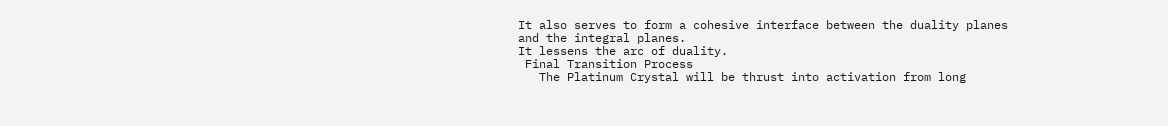It also serves to form a cohesive interface between the duality planes
and the integral planes.
It lessens the arc of duality.
 Final Transition Process
   The Platinum Crystal will be thrust into activation from long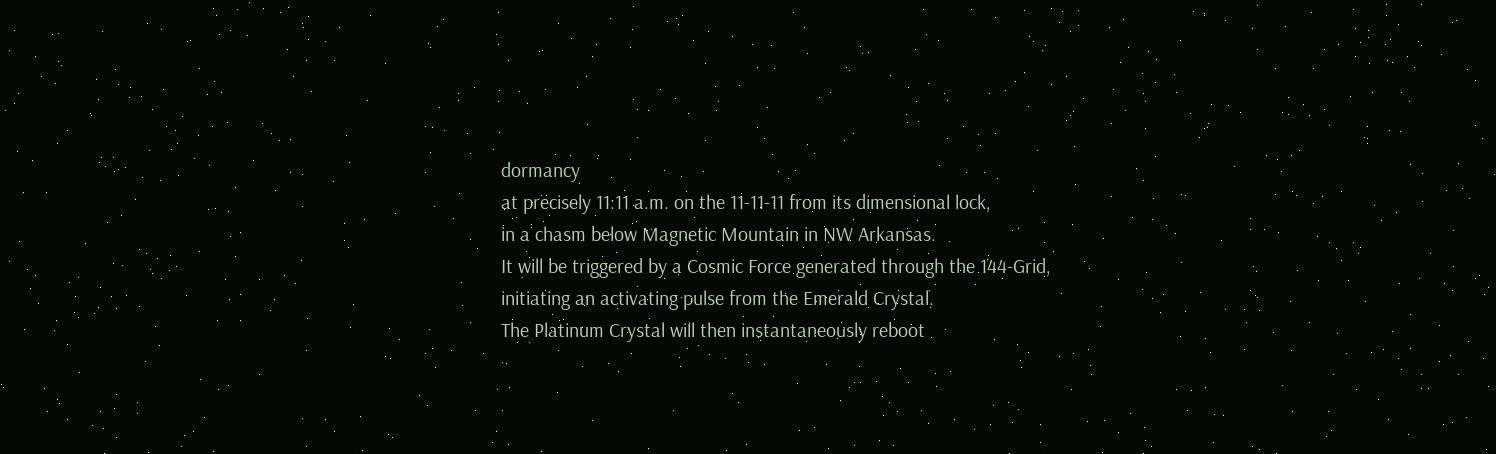dormancy
at precisely 11:11 a.m. on the 11-11-11 from its dimensional lock,
in a chasm below Magnetic Mountain in NW Arkansas.
It will be triggered by a Cosmic Force generated through the 144-Grid,
initiating an activating pulse from the Emerald Crystal.
The Platinum Crystal will then instantaneously reboot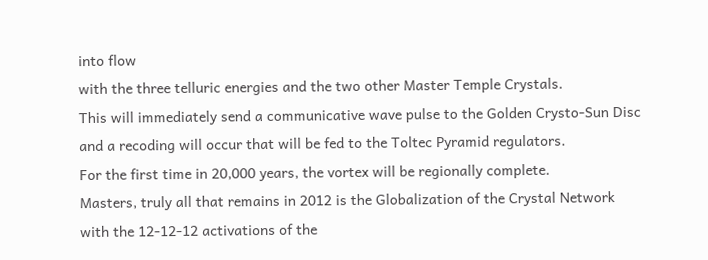into flow
with the three telluric energies and the two other Master Temple Crystals.
This will immediately send a communicative wave pulse to the Golden Crysto-Sun Disc
and a recoding will occur that will be fed to the Toltec Pyramid regulators.
For the first time in 20,000 years, the vortex will be regionally complete.
Masters, truly all that remains in 2012 is the Globalization of the Crystal Network
with the 12-12-12 activations of the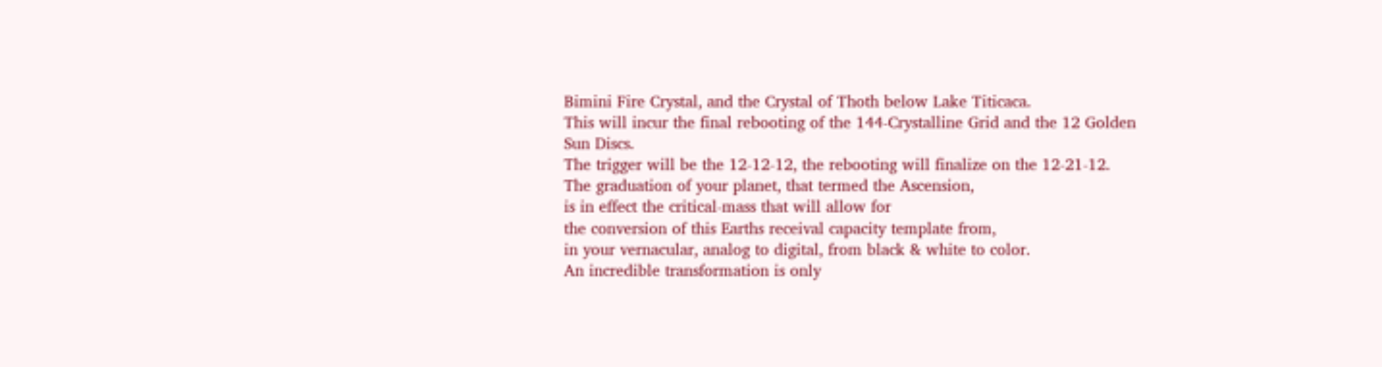Bimini Fire Crystal, and the Crystal of Thoth below Lake Titicaca.
This will incur the final rebooting of the 144-Crystalline Grid and the 12 Golden Sun Discs.
The trigger will be the 12-12-12, the rebooting will finalize on the 12-21-12.
The graduation of your planet, that termed the Ascension,
is in effect the critical-mass that will allow for
the conversion of this Earths receival capacity template from,
in your vernacular, analog to digital, from black & white to color.
An incredible transformation is only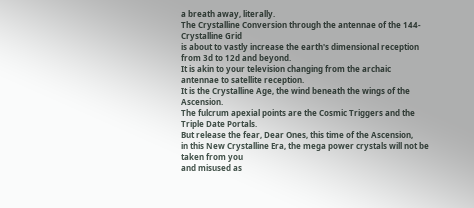a breath away, literally.
The Crystalline Conversion through the antennae of the 144-Crystalline Grid
is about to vastly increase the earth's dimensional reception from 3d to 12d and beyond.
It is akin to your television changing from the archaic antennae to satellite reception.
It is the Crystalline Age, the wind beneath the wings of the Ascension.
The fulcrum apexial points are the Cosmic Triggers and the Triple Date Portals.
But release the fear, Dear Ones, this time of the Ascension,
in this New Crystalline Era, the mega power crystals will not be taken from you
and misused as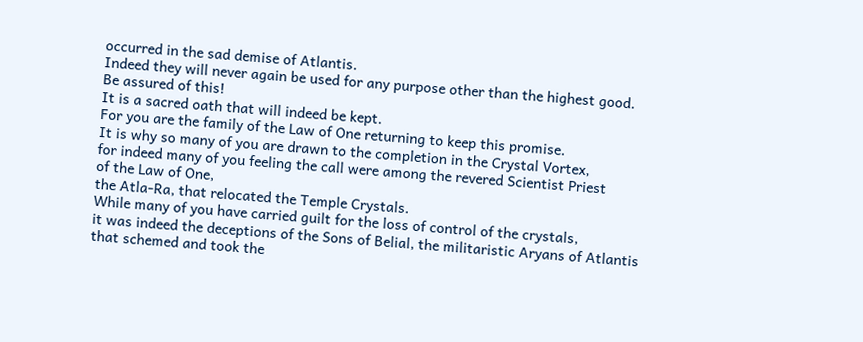occurred in the sad demise of Atlantis.
Indeed they will never again be used for any purpose other than the highest good.
Be assured of this!
It is a sacred oath that will indeed be kept.
For you are the family of the Law of One returning to keep this promise.
It is why so many of you are drawn to the completion in the Crystal Vortex,
for indeed many of you feeling the call were among the revered Scientist Priest
of the Law of One,
the Atla-Ra, that relocated the Temple Crystals.
While many of you have carried guilt for the loss of control of the crystals,
it was indeed the deceptions of the Sons of Belial, the militaristic Aryans of Atlantis
that schemed and took the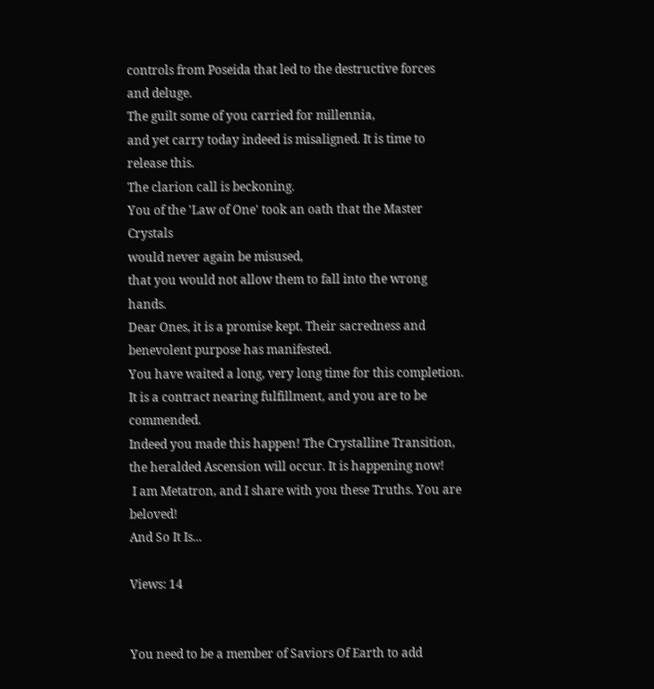controls from Poseida that led to the destructive forces
and deluge.
The guilt some of you carried for millennia,
and yet carry today indeed is misaligned. It is time to release this.
The clarion call is beckoning.
You of the 'Law of One' took an oath that the Master Crystals
would never again be misused,
that you would not allow them to fall into the wrong hands.
Dear Ones, it is a promise kept. Their sacredness and benevolent purpose has manifested.
You have waited a long, very long time for this completion.
It is a contract nearing fulfillment, and you are to be commended.
Indeed you made this happen! The Crystalline Transition,
the heralded Ascension will occur. It is happening now!
 I am Metatron, and I share with you these Truths. You are beloved!
And So It Is...

Views: 14


You need to be a member of Saviors Of Earth to add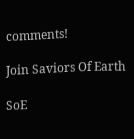comments!

Join Saviors Of Earth

SoE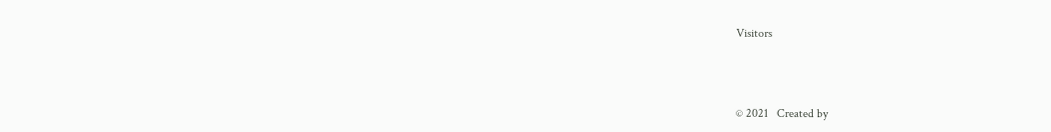Visitors



© 2021   Created by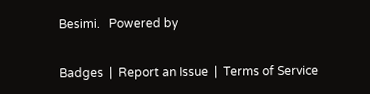Besimi.   Powered by

Badges  |  Report an Issue  |  Terms of Service